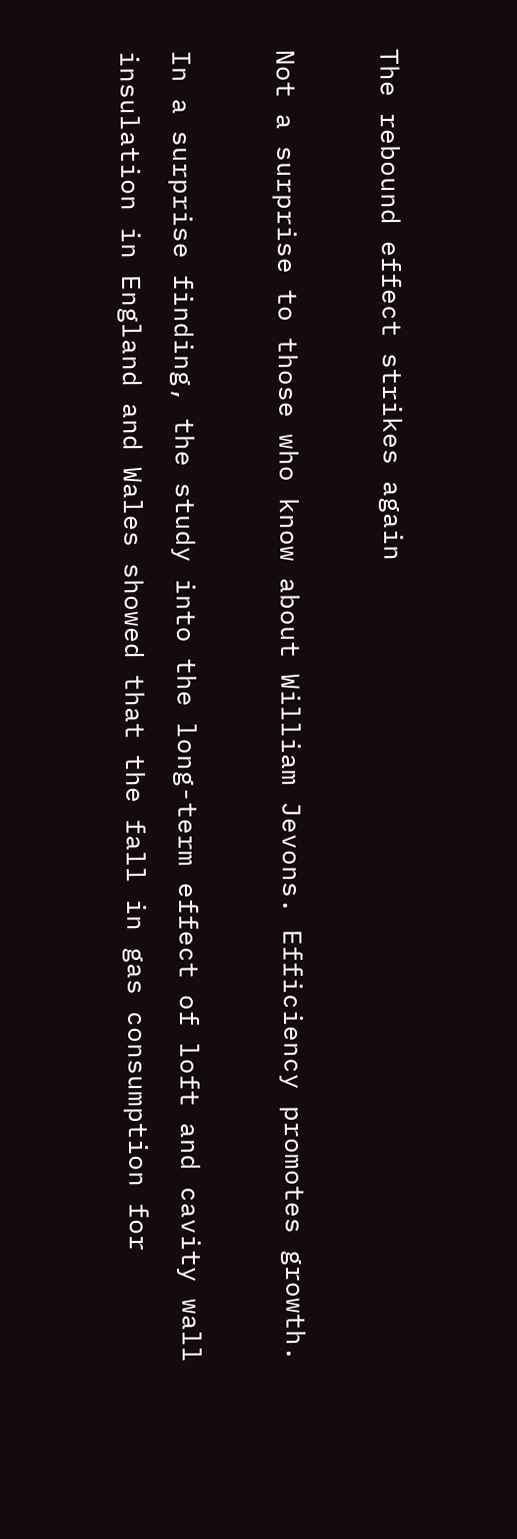The rebound effect strikes again

Not a surprise to those who know about William Jevons. Efficiency promotes growth.

In a surprise finding, the study into the long-term effect of loft and cavity wall insulation in England and Wales showed that the fall in gas consumption for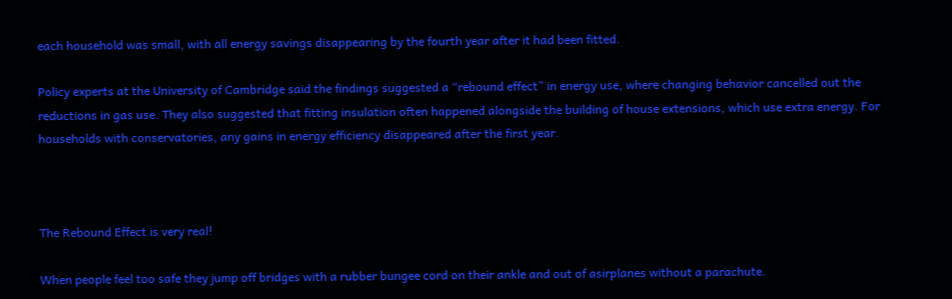each household was small, with all energy savings disappearing by the fourth year after it had been fitted.

Policy experts at the University of Cambridge said the findings suggested a “rebound effect” in energy use, where changing behavior cancelled out the reductions in gas use. They also suggested that fitting insulation often happened alongside the building of house extensions, which use extra energy. For households with conservatories, any gains in energy efficiency disappeared after the first year.



The Rebound Effect is very real!

When people feel too safe they jump off bridges with a rubber bungee cord on their ankle and out of asirplanes without a parachute.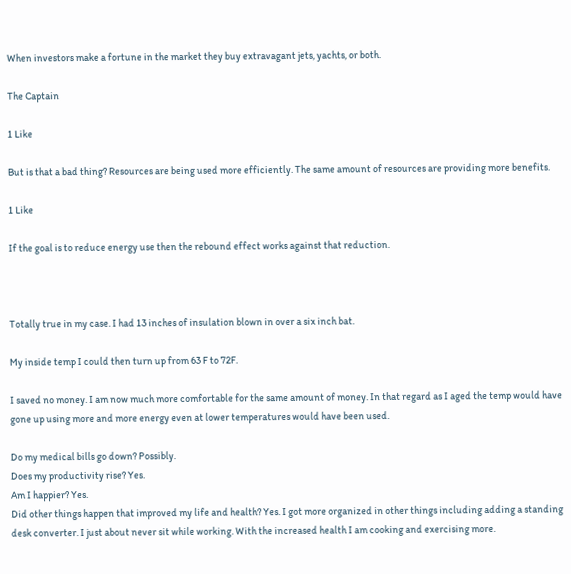When investors make a fortune in the market they buy extravagant jets, yachts, or both.

The Captain

1 Like

But is that a bad thing? Resources are being used more efficiently. The same amount of resources are providing more benefits.

1 Like

If the goal is to reduce energy use then the rebound effect works against that reduction.



Totally true in my case. I had 13 inches of insulation blown in over a six inch bat.

My inside temp I could then turn up from 63 F to 72F.

I saved no money. I am now much more comfortable for the same amount of money. In that regard as I aged the temp would have gone up using more and more energy even at lower temperatures would have been used.

Do my medical bills go down? Possibly.
Does my productivity rise? Yes.
Am I happier? Yes.
Did other things happen that improved my life and health? Yes. I got more organized in other things including adding a standing desk converter. I just about never sit while working. With the increased health I am cooking and exercising more.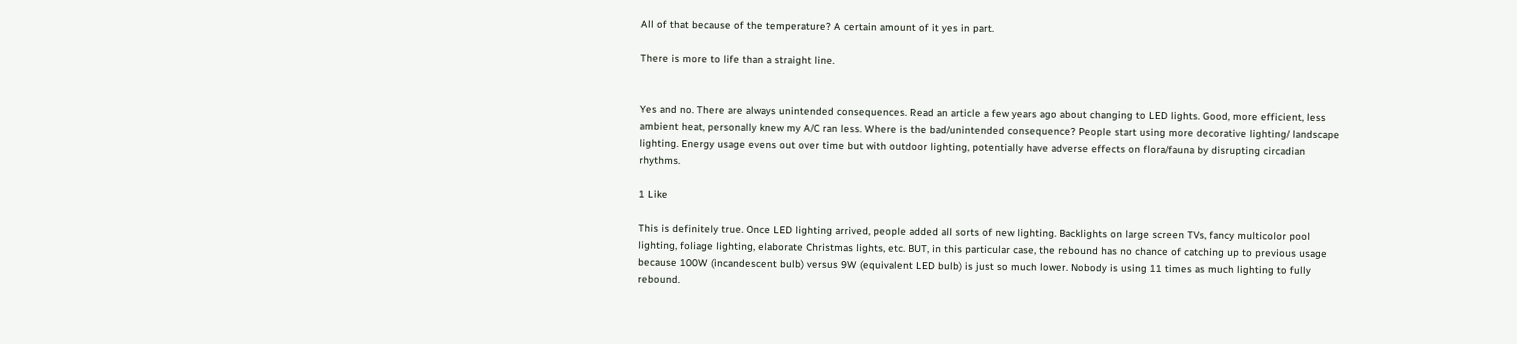All of that because of the temperature? A certain amount of it yes in part.

There is more to life than a straight line.


Yes and no. There are always unintended consequences. Read an article a few years ago about changing to LED lights. Good, more efficient, less ambient heat, personally knew my A/C ran less. Where is the bad/unintended consequence? People start using more decorative lighting/ landscape lighting. Energy usage evens out over time but with outdoor lighting, potentially have adverse effects on flora/fauna by disrupting circadian rhythms.

1 Like

This is definitely true. Once LED lighting arrived, people added all sorts of new lighting. Backlights on large screen TVs, fancy multicolor pool lighting, foliage lighting, elaborate Christmas lights, etc. BUT, in this particular case, the rebound has no chance of catching up to previous usage because 100W (incandescent bulb) versus 9W (equivalent LED bulb) is just so much lower. Nobody is using 11 times as much lighting to fully rebound.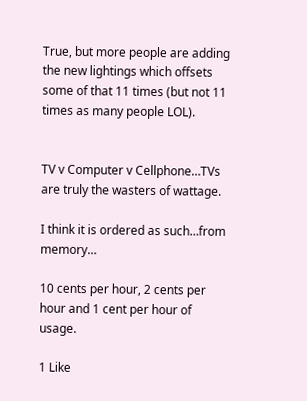True, but more people are adding the new lightings which offsets some of that 11 times (but not 11 times as many people LOL).


TV v Computer v Cellphone…TVs are truly the wasters of wattage.

I think it is ordered as such…from memory…

10 cents per hour, 2 cents per hour and 1 cent per hour of usage.

1 Like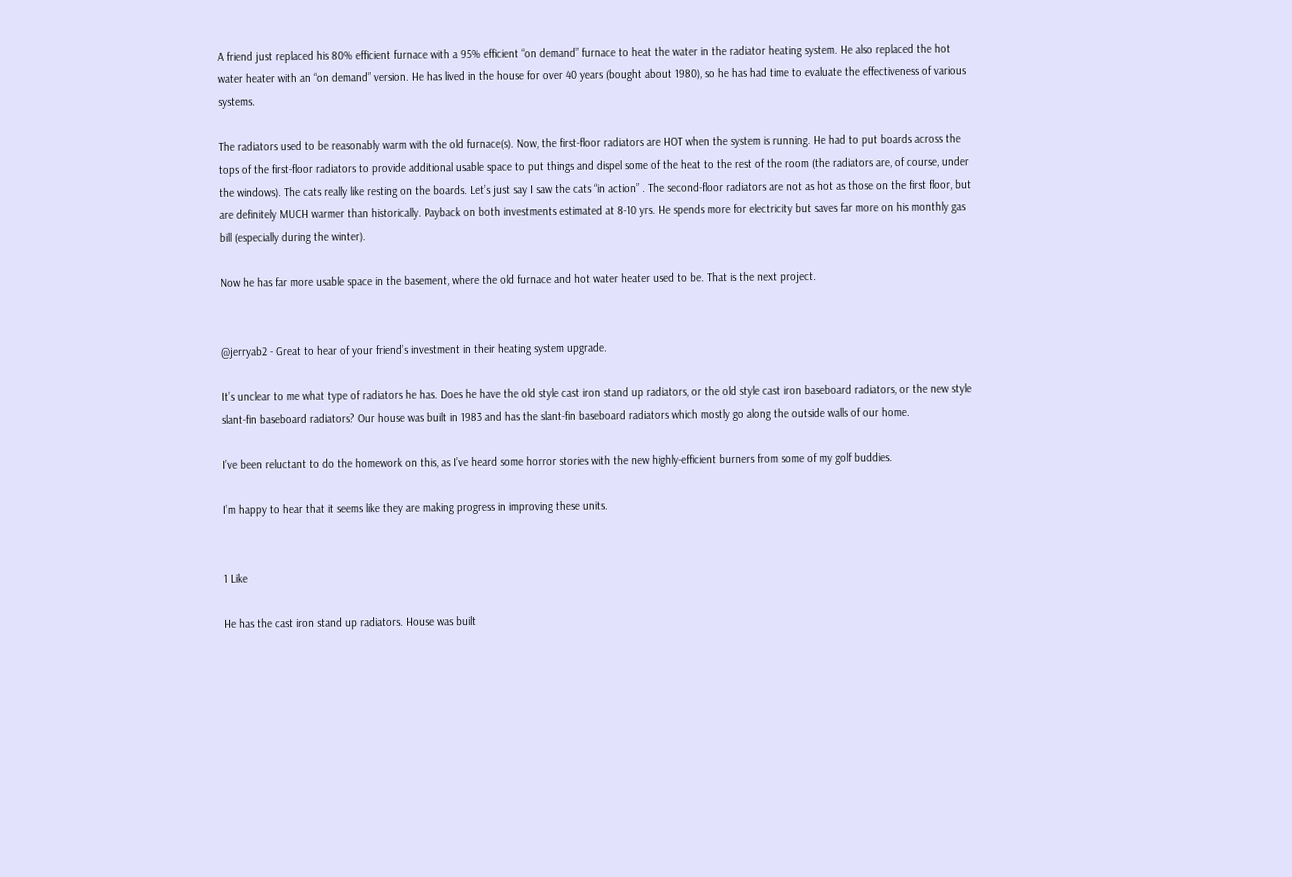A friend just replaced his 80% efficient furnace with a 95% efficient “on demand” furnace to heat the water in the radiator heating system. He also replaced the hot water heater with an “on demand” version. He has lived in the house for over 40 years (bought about 1980), so he has had time to evaluate the effectiveness of various systems.

The radiators used to be reasonably warm with the old furnace(s). Now, the first-floor radiators are HOT when the system is running. He had to put boards across the tops of the first-floor radiators to provide additional usable space to put things and dispel some of the heat to the rest of the room (the radiators are, of course, under the windows). The cats really like resting on the boards. Let’s just say I saw the cats “in action” . The second-floor radiators are not as hot as those on the first floor, but are definitely MUCH warmer than historically. Payback on both investments estimated at 8-10 yrs. He spends more for electricity but saves far more on his monthly gas bill (especially during the winter).

Now he has far more usable space in the basement, where the old furnace and hot water heater used to be. That is the next project.


@jerryab2 - Great to hear of your friend’s investment in their heating system upgrade.

It’s unclear to me what type of radiators he has. Does he have the old style cast iron stand up radiators, or the old style cast iron baseboard radiators, or the new style slant-fin baseboard radiators? Our house was built in 1983 and has the slant-fin baseboard radiators which mostly go along the outside walls of our home.

I’ve been reluctant to do the homework on this, as I’ve heard some horror stories with the new highly-efficient burners from some of my golf buddies.

I’m happy to hear that it seems like they are making progress in improving these units.


1 Like

He has the cast iron stand up radiators. House was built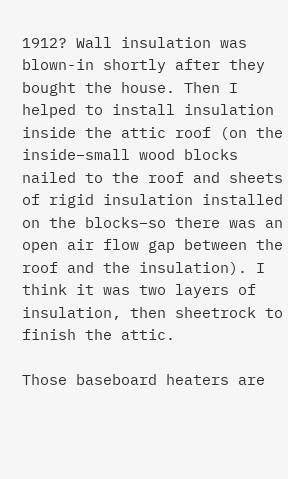1912? Wall insulation was blown-in shortly after they bought the house. Then I helped to install insulation inside the attic roof (on the inside–small wood blocks nailed to the roof and sheets of rigid insulation installed on the blocks–so there was an open air flow gap between the roof and the insulation). I think it was two layers of insulation, then sheetrock to finish the attic.

Those baseboard heaters are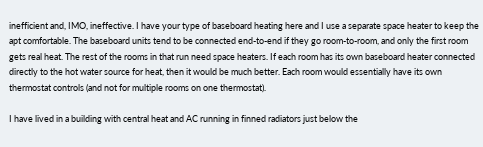inefficient and, IMO, ineffective. I have your type of baseboard heating here and I use a separate space heater to keep the apt comfortable. The baseboard units tend to be connected end-to-end if they go room-to-room, and only the first room gets real heat. The rest of the rooms in that run need space heaters. If each room has its own baseboard heater connected directly to the hot water source for heat, then it would be much better. Each room would essentially have its own thermostat controls (and not for multiple rooms on one thermostat).

I have lived in a building with central heat and AC running in finned radiators just below the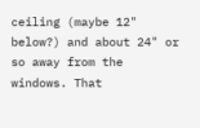ceiling (maybe 12" below?) and about 24" or so away from the windows. That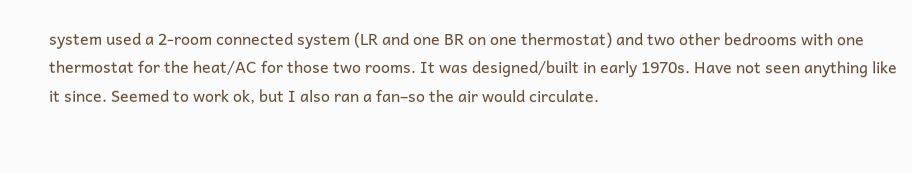system used a 2-room connected system (LR and one BR on one thermostat) and two other bedrooms with one thermostat for the heat/AC for those two rooms. It was designed/built in early 1970s. Have not seen anything like it since. Seemed to work ok, but I also ran a fan–so the air would circulate.